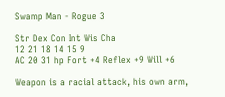Swamp Man - Rogue 3

Str Dex Con Int Wis Cha
12 21 18 14 15 9
AC 20 31 hp Fort +4 Reflex +9 Will +6

Weapon is a racial attack, his own arm,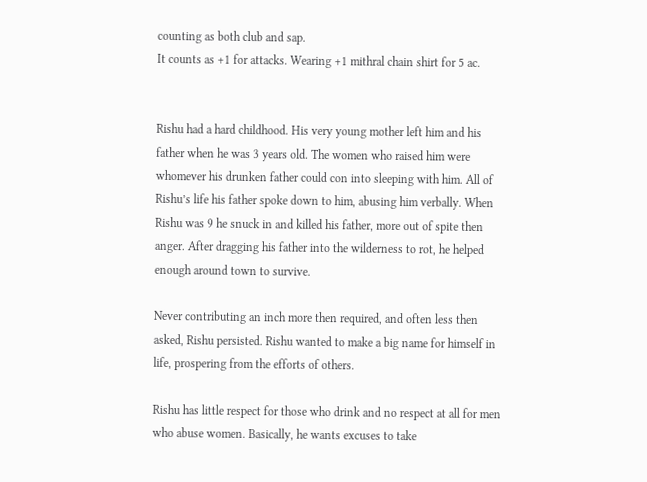counting as both club and sap.
It counts as +1 for attacks. Wearing +1 mithral chain shirt for 5 ac.


Rishu had a hard childhood. His very young mother left him and his father when he was 3 years old. The women who raised him were whomever his drunken father could con into sleeping with him. All of Rishu’s life his father spoke down to him, abusing him verbally. When Rishu was 9 he snuck in and killed his father, more out of spite then anger. After dragging his father into the wilderness to rot, he helped enough around town to survive.

Never contributing an inch more then required, and often less then asked, Rishu persisted. Rishu wanted to make a big name for himself in life, prospering from the efforts of others.

Rishu has little respect for those who drink and no respect at all for men who abuse women. Basically, he wants excuses to take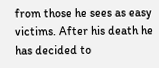from those he sees as easy victims. After his death he has decided to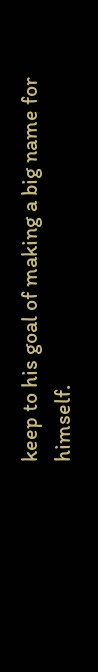keep to his goal of making a big name for himself.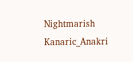Nightmarish Kanaric_Anakri